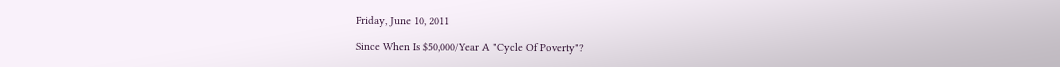Friday, June 10, 2011

Since When Is $50,000/Year A "Cycle Of Poverty"?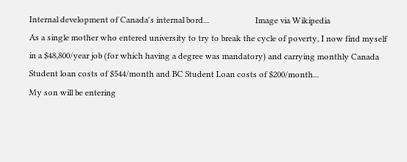Internal development of Canada's internal bord...                       Image via Wikipedia
As a single mother who entered university to try to break the cycle of poverty, I now find myself in a $48,800/year job (for which having a degree was mandatory) and carrying monthly Canada Student loan costs of $544/month and BC Student Loan costs of $200/month...
My son will be entering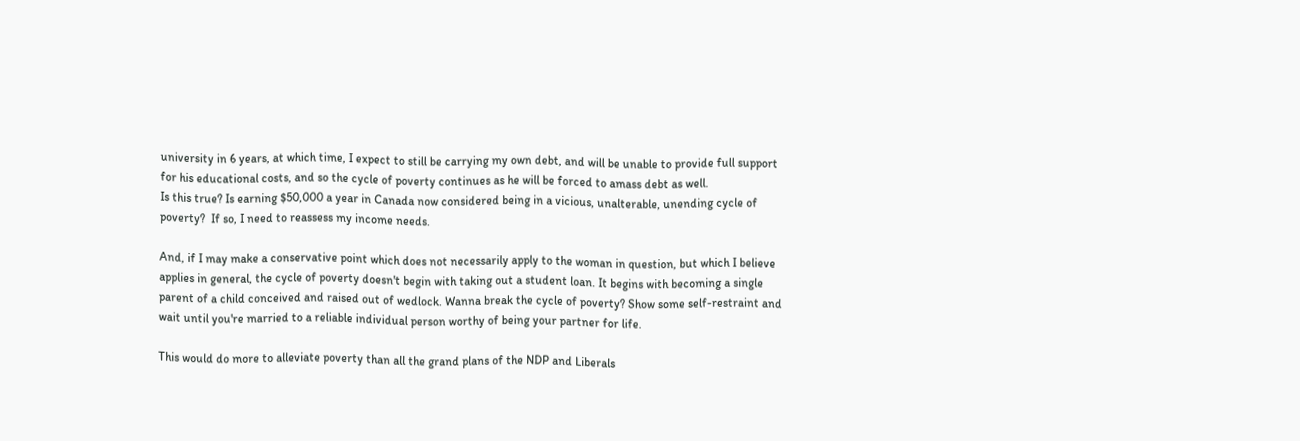university in 6 years, at which time, I expect to still be carrying my own debt, and will be unable to provide full support for his educational costs, and so the cycle of poverty continues as he will be forced to amass debt as well.
Is this true? Is earning $50,000 a year in Canada now considered being in a vicious, unalterable, unending cycle of poverty?  If so, I need to reassess my income needs.

And, if I may make a conservative point which does not necessarily apply to the woman in question, but which I believe applies in general, the cycle of poverty doesn't begin with taking out a student loan. It begins with becoming a single parent of a child conceived and raised out of wedlock. Wanna break the cycle of poverty? Show some self-restraint and wait until you're married to a reliable individual person worthy of being your partner for life.

This would do more to alleviate poverty than all the grand plans of the NDP and Liberals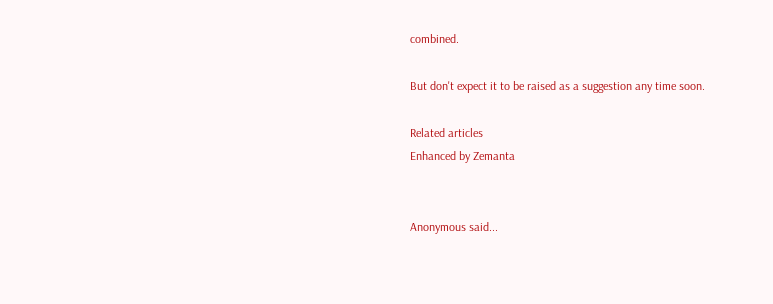combined.

But don't expect it to be raised as a suggestion any time soon.

Related articles
Enhanced by Zemanta


Anonymous said...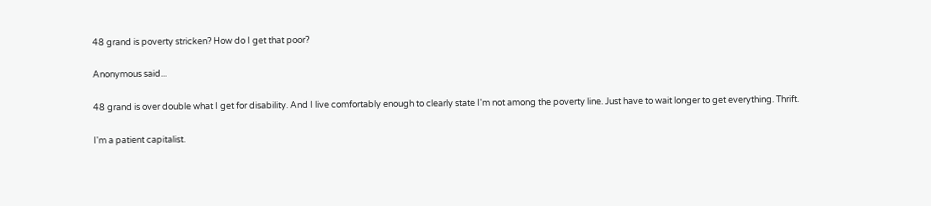48 grand is poverty stricken? How do I get that poor?

Anonymous said...

48 grand is over double what I get for disability. And I live comfortably enough to clearly state I'm not among the poverty line. Just have to wait longer to get everything. Thrift.

I'm a patient capitalist.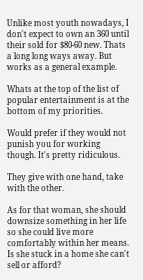Unlike most youth nowadays, I don't expect to own an 360 until their sold for $80-60 new. Thats a long long ways away. But works as a general example.

Whats at the top of the list of popular entertainment is at the bottom of my priorities.

Would prefer if they would not punish you for working though. It's pretty ridiculous.

They give with one hand, take with the other.

As for that woman, she should downsize something in her life so she could live more comfortably within her means. Is she stuck in a home she can't sell or afford?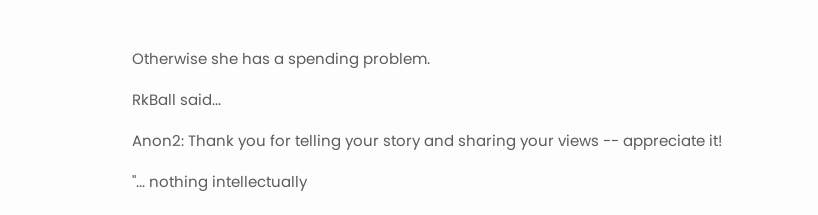Otherwise she has a spending problem.

RkBall said...

Anon2: Thank you for telling your story and sharing your views -- appreciate it!

"... nothing intellectually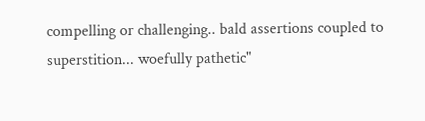compelling or challenging.. bald assertions coupled to superstition... woefully pathetic"